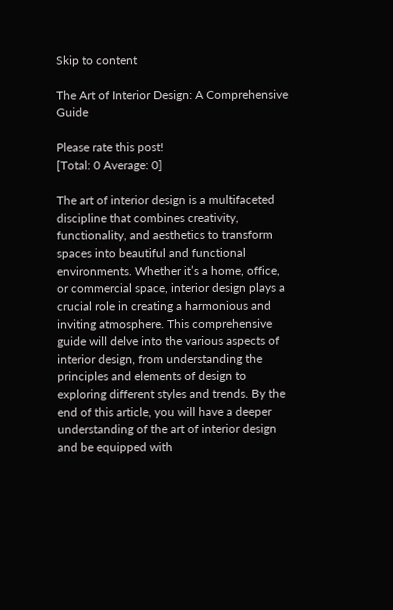Skip to content

The Art of Interior Design: A Comprehensive Guide

Please rate this post!
[Total: 0 Average: 0]

The art of interior design is a multifaceted discipline that combines creativity, functionality, and aesthetics to transform spaces into beautiful and functional environments. Whether it’s a home, office, or commercial space, interior design plays a crucial role in creating a harmonious and inviting atmosphere. This comprehensive guide will delve into the various aspects of interior design, from understanding the principles and elements of design to exploring different styles and trends. By the end of this article, you will have a deeper understanding of the art of interior design and be equipped with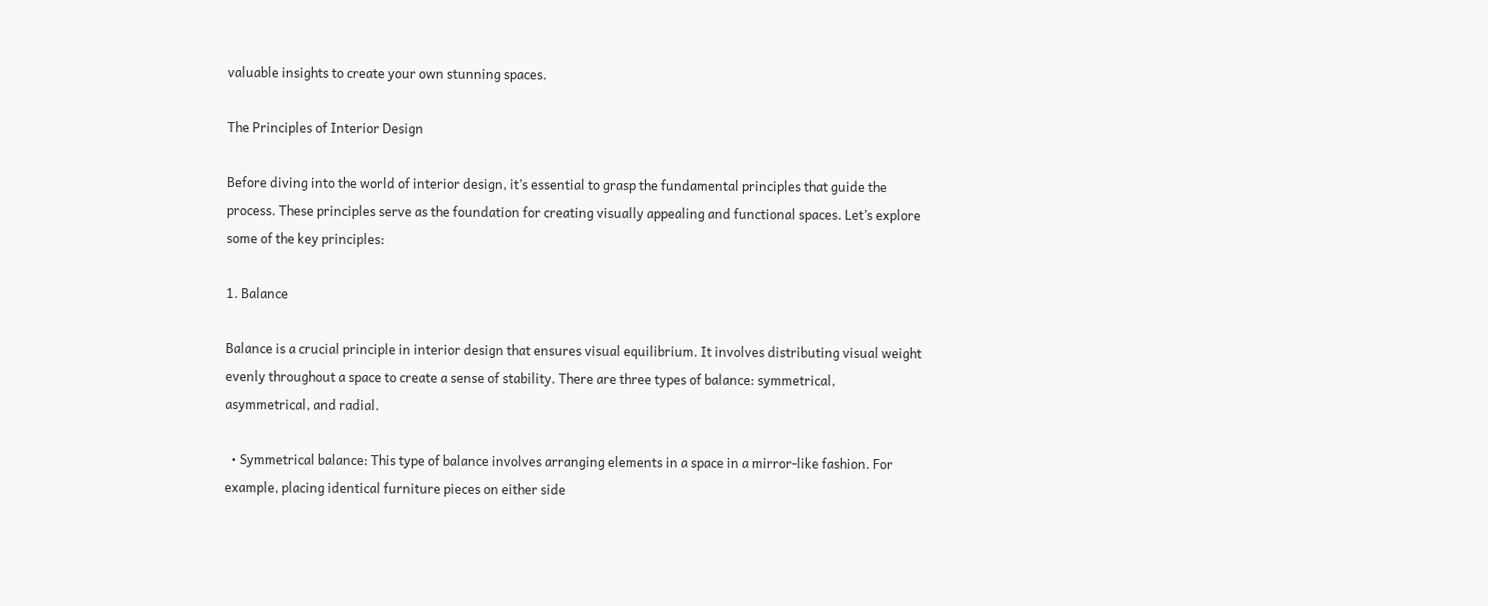valuable insights to create your own stunning spaces.

The Principles of Interior Design

Before diving into the world of interior design, it’s essential to grasp the fundamental principles that guide the process. These principles serve as the foundation for creating visually appealing and functional spaces. Let’s explore some of the key principles:

1. Balance

Balance is a crucial principle in interior design that ensures visual equilibrium. It involves distributing visual weight evenly throughout a space to create a sense of stability. There are three types of balance: symmetrical, asymmetrical, and radial.

  • Symmetrical balance: This type of balance involves arranging elements in a space in a mirror-like fashion. For example, placing identical furniture pieces on either side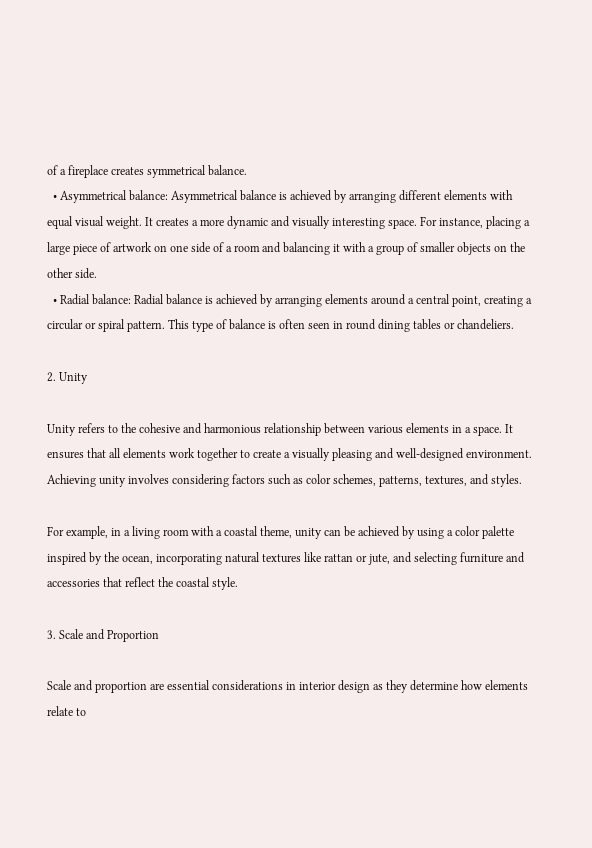of a fireplace creates symmetrical balance.
  • Asymmetrical balance: Asymmetrical balance is achieved by arranging different elements with equal visual weight. It creates a more dynamic and visually interesting space. For instance, placing a large piece of artwork on one side of a room and balancing it with a group of smaller objects on the other side.
  • Radial balance: Radial balance is achieved by arranging elements around a central point, creating a circular or spiral pattern. This type of balance is often seen in round dining tables or chandeliers.

2. Unity

Unity refers to the cohesive and harmonious relationship between various elements in a space. It ensures that all elements work together to create a visually pleasing and well-designed environment. Achieving unity involves considering factors such as color schemes, patterns, textures, and styles.

For example, in a living room with a coastal theme, unity can be achieved by using a color palette inspired by the ocean, incorporating natural textures like rattan or jute, and selecting furniture and accessories that reflect the coastal style.

3. Scale and Proportion

Scale and proportion are essential considerations in interior design as they determine how elements relate to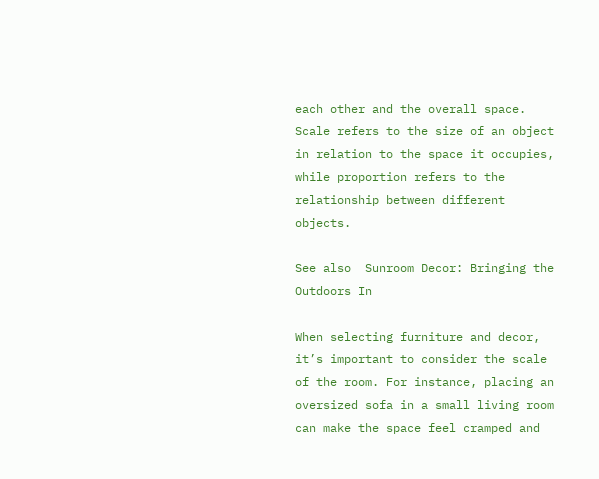each other and the overall space. Scale refers to the size of an object in relation to the space it occupies, while proportion refers to the relationship between different objects.

See also  Sunroom Decor: Bringing the Outdoors In

When selecting furniture and decor, it’s important to consider the scale of the room. For instance, placing an oversized sofa in a small living room can make the space feel cramped and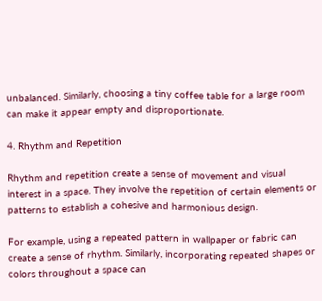unbalanced. Similarly, choosing a tiny coffee table for a large room can make it appear empty and disproportionate.

4. Rhythm and Repetition

Rhythm and repetition create a sense of movement and visual interest in a space. They involve the repetition of certain elements or patterns to establish a cohesive and harmonious design.

For example, using a repeated pattern in wallpaper or fabric can create a sense of rhythm. Similarly, incorporating repeated shapes or colors throughout a space can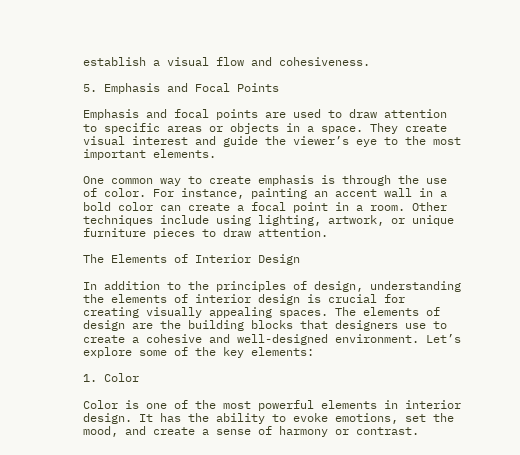establish a visual flow and cohesiveness.

5. Emphasis and Focal Points

Emphasis and focal points are used to draw attention to specific areas or objects in a space. They create visual interest and guide the viewer’s eye to the most important elements.

One common way to create emphasis is through the use of color. For instance, painting an accent wall in a bold color can create a focal point in a room. Other techniques include using lighting, artwork, or unique furniture pieces to draw attention.

The Elements of Interior Design

In addition to the principles of design, understanding the elements of interior design is crucial for creating visually appealing spaces. The elements of design are the building blocks that designers use to create a cohesive and well-designed environment. Let’s explore some of the key elements:

1. Color

Color is one of the most powerful elements in interior design. It has the ability to evoke emotions, set the mood, and create a sense of harmony or contrast.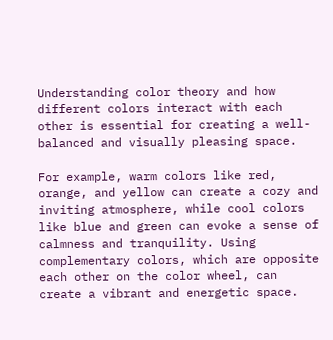Understanding color theory and how different colors interact with each other is essential for creating a well-balanced and visually pleasing space.

For example, warm colors like red, orange, and yellow can create a cozy and inviting atmosphere, while cool colors like blue and green can evoke a sense of calmness and tranquility. Using complementary colors, which are opposite each other on the color wheel, can create a vibrant and energetic space.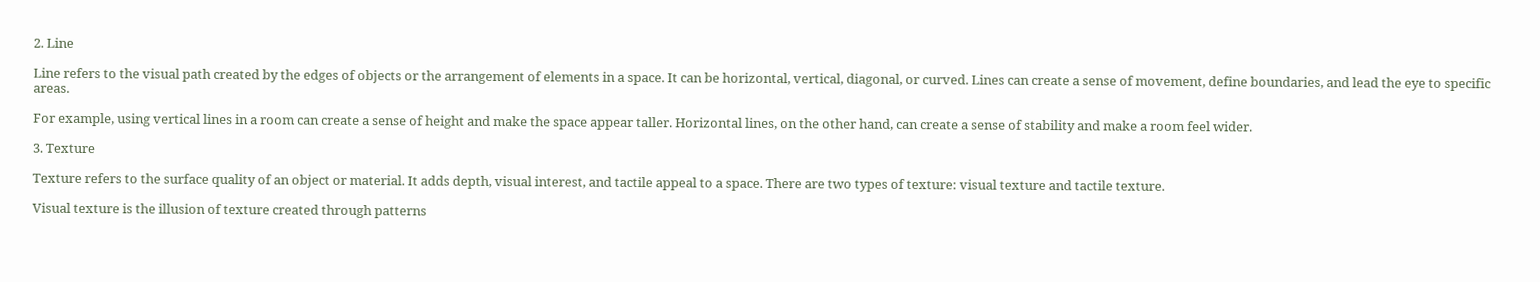2. Line

Line refers to the visual path created by the edges of objects or the arrangement of elements in a space. It can be horizontal, vertical, diagonal, or curved. Lines can create a sense of movement, define boundaries, and lead the eye to specific areas.

For example, using vertical lines in a room can create a sense of height and make the space appear taller. Horizontal lines, on the other hand, can create a sense of stability and make a room feel wider.

3. Texture

Texture refers to the surface quality of an object or material. It adds depth, visual interest, and tactile appeal to a space. There are two types of texture: visual texture and tactile texture.

Visual texture is the illusion of texture created through patterns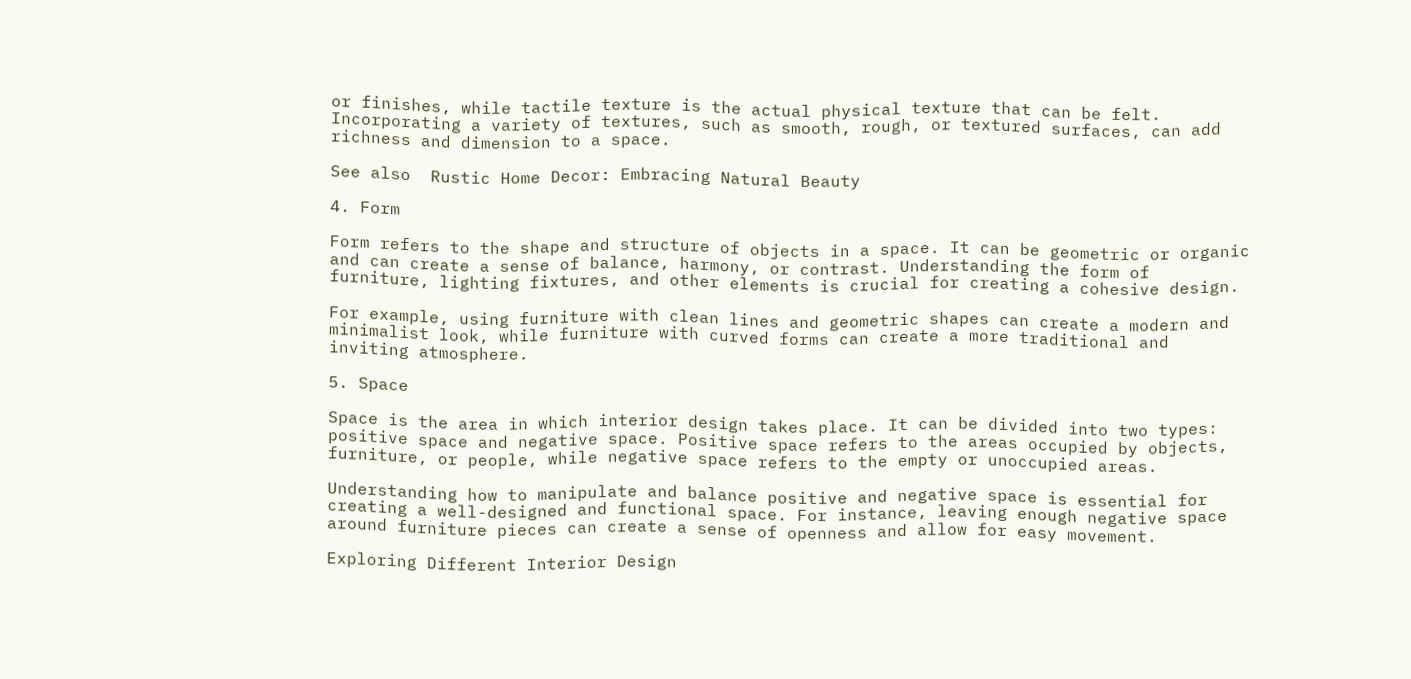or finishes, while tactile texture is the actual physical texture that can be felt. Incorporating a variety of textures, such as smooth, rough, or textured surfaces, can add richness and dimension to a space.

See also  Rustic Home Decor: Embracing Natural Beauty

4. Form

Form refers to the shape and structure of objects in a space. It can be geometric or organic and can create a sense of balance, harmony, or contrast. Understanding the form of furniture, lighting fixtures, and other elements is crucial for creating a cohesive design.

For example, using furniture with clean lines and geometric shapes can create a modern and minimalist look, while furniture with curved forms can create a more traditional and inviting atmosphere.

5. Space

Space is the area in which interior design takes place. It can be divided into two types: positive space and negative space. Positive space refers to the areas occupied by objects, furniture, or people, while negative space refers to the empty or unoccupied areas.

Understanding how to manipulate and balance positive and negative space is essential for creating a well-designed and functional space. For instance, leaving enough negative space around furniture pieces can create a sense of openness and allow for easy movement.

Exploring Different Interior Design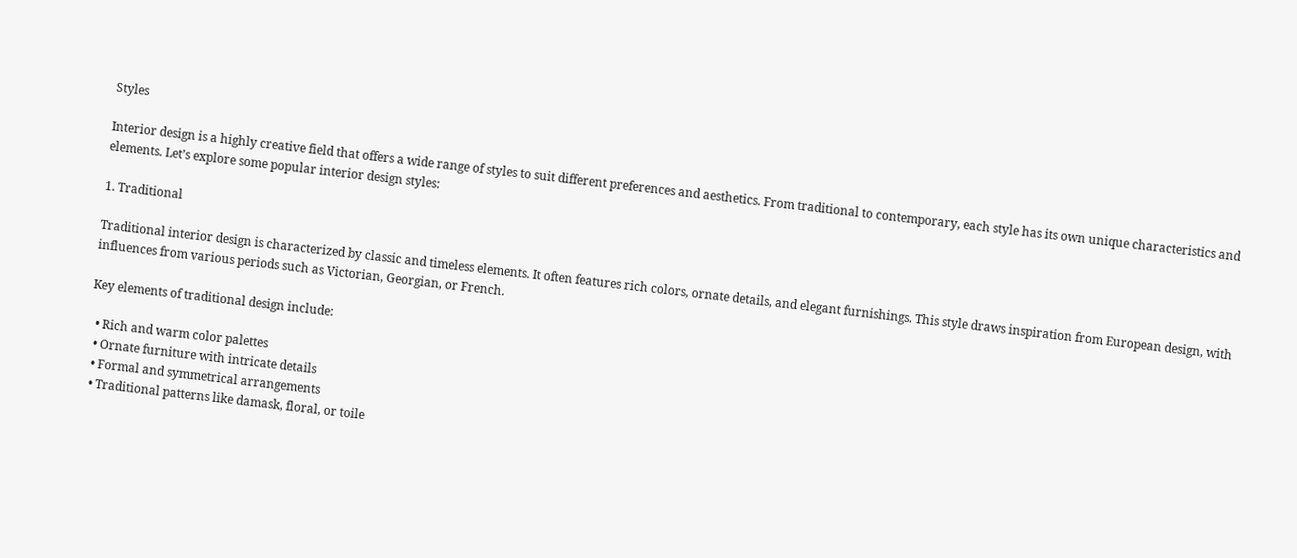Styles

Interior design is a highly creative field that offers a wide range of styles to suit different preferences and aesthetics. From traditional to contemporary, each style has its own unique characteristics and elements. Let’s explore some popular interior design styles:

1. Traditional

Traditional interior design is characterized by classic and timeless elements. It often features rich colors, ornate details, and elegant furnishings. This style draws inspiration from European design, with influences from various periods such as Victorian, Georgian, or French.

Key elements of traditional design include:

  • Rich and warm color palettes
  • Ornate furniture with intricate details
  • Formal and symmetrical arrangements
  • Traditional patterns like damask, floral, or toile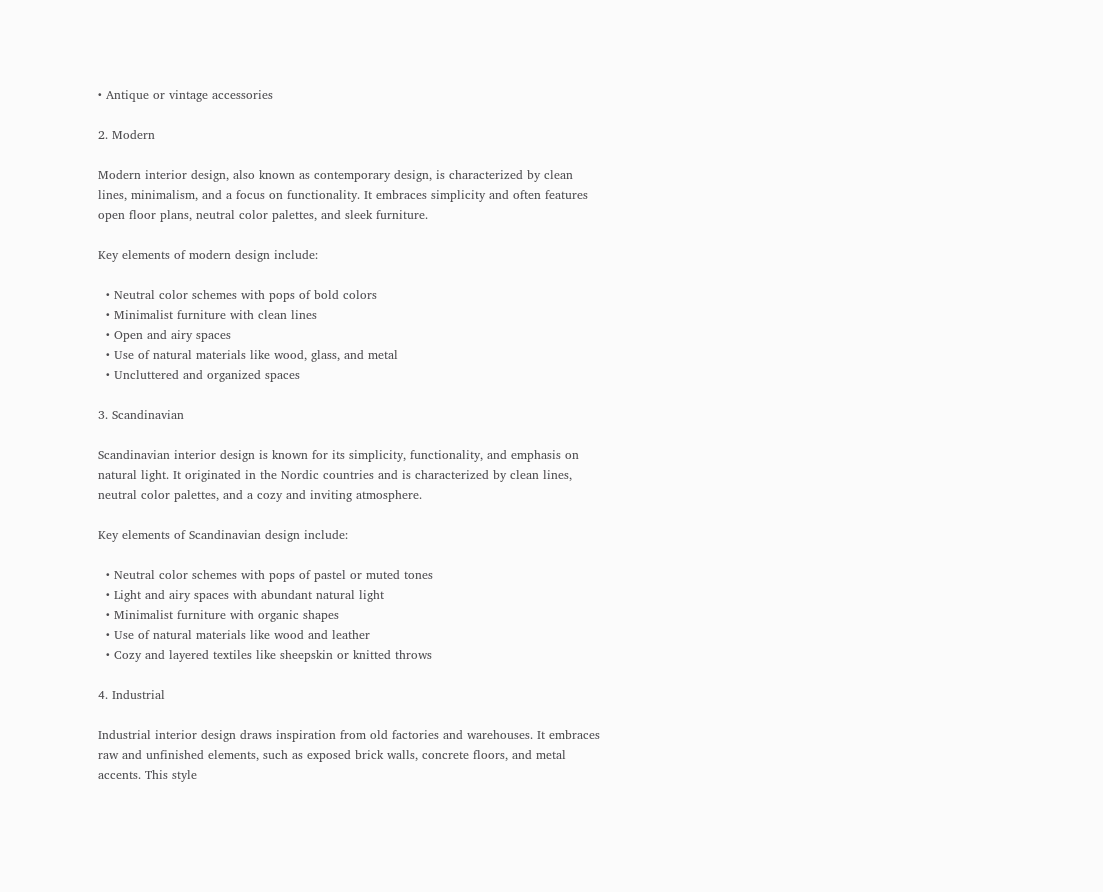• Antique or vintage accessories

2. Modern

Modern interior design, also known as contemporary design, is characterized by clean lines, minimalism, and a focus on functionality. It embraces simplicity and often features open floor plans, neutral color palettes, and sleek furniture.

Key elements of modern design include:

  • Neutral color schemes with pops of bold colors
  • Minimalist furniture with clean lines
  • Open and airy spaces
  • Use of natural materials like wood, glass, and metal
  • Uncluttered and organized spaces

3. Scandinavian

Scandinavian interior design is known for its simplicity, functionality, and emphasis on natural light. It originated in the Nordic countries and is characterized by clean lines, neutral color palettes, and a cozy and inviting atmosphere.

Key elements of Scandinavian design include:

  • Neutral color schemes with pops of pastel or muted tones
  • Light and airy spaces with abundant natural light
  • Minimalist furniture with organic shapes
  • Use of natural materials like wood and leather
  • Cozy and layered textiles like sheepskin or knitted throws

4. Industrial

Industrial interior design draws inspiration from old factories and warehouses. It embraces raw and unfinished elements, such as exposed brick walls, concrete floors, and metal accents. This style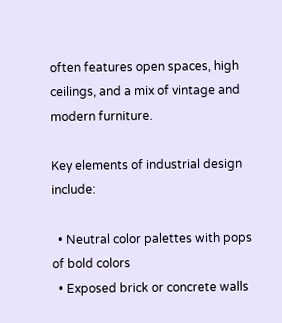often features open spaces, high ceilings, and a mix of vintage and modern furniture.

Key elements of industrial design include:

  • Neutral color palettes with pops of bold colors
  • Exposed brick or concrete walls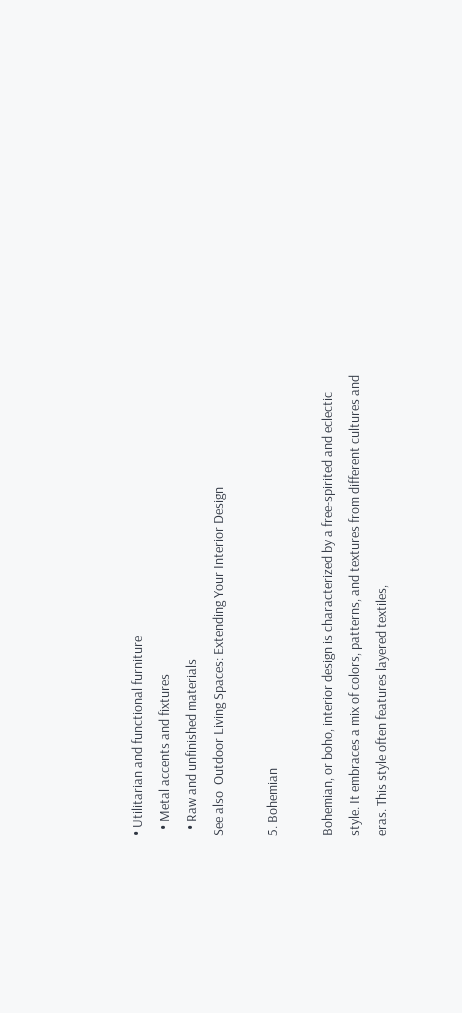• Utilitarian and functional furniture
  • Metal accents and fixtures
  • Raw and unfinished materials
See also  Outdoor Living Spaces: Extending Your Interior Design

5. Bohemian

Bohemian, or boho, interior design is characterized by a free-spirited and eclectic style. It embraces a mix of colors, patterns, and textures from different cultures and eras. This style often features layered textiles,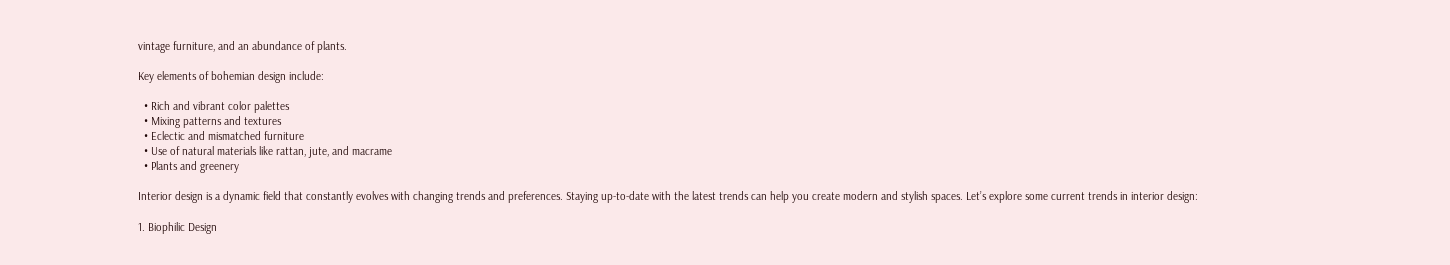vintage furniture, and an abundance of plants.

Key elements of bohemian design include:

  • Rich and vibrant color palettes
  • Mixing patterns and textures
  • Eclectic and mismatched furniture
  • Use of natural materials like rattan, jute, and macrame
  • Plants and greenery

Interior design is a dynamic field that constantly evolves with changing trends and preferences. Staying up-to-date with the latest trends can help you create modern and stylish spaces. Let’s explore some current trends in interior design:

1. Biophilic Design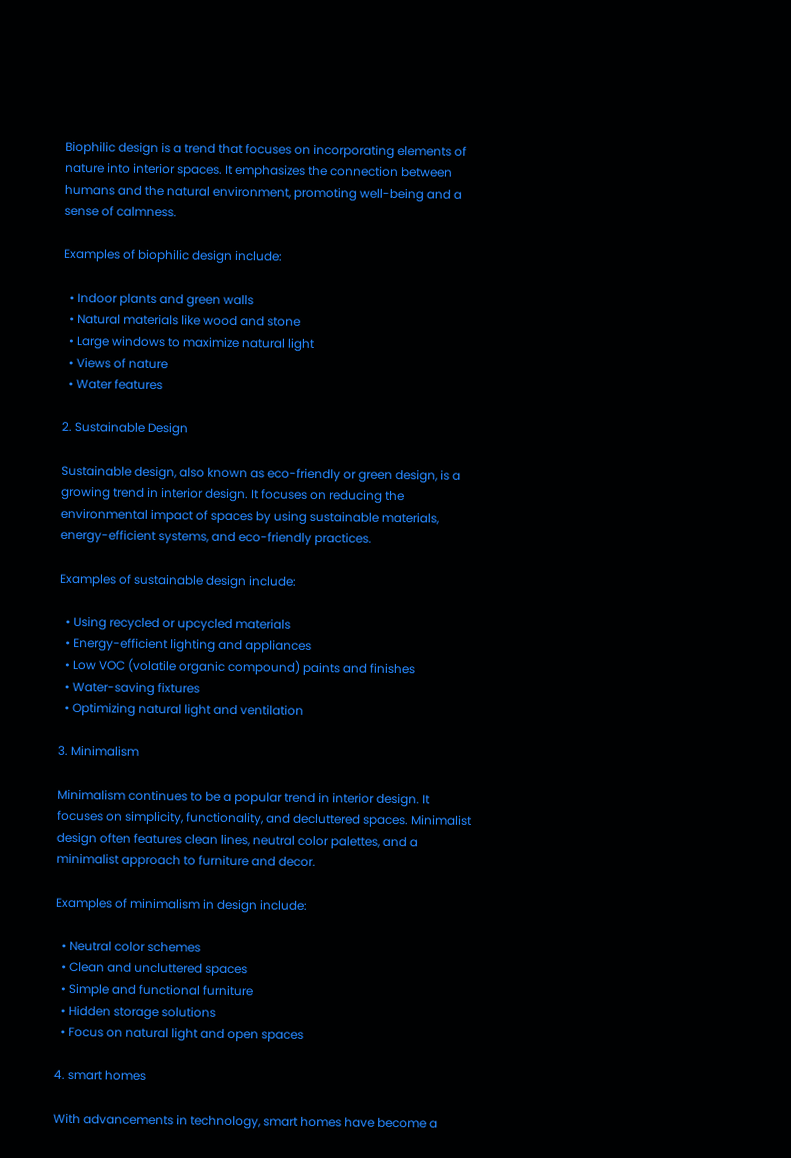Biophilic design is a trend that focuses on incorporating elements of nature into interior spaces. It emphasizes the connection between humans and the natural environment, promoting well-being and a sense of calmness.

Examples of biophilic design include:

  • Indoor plants and green walls
  • Natural materials like wood and stone
  • Large windows to maximize natural light
  • Views of nature
  • Water features

2. Sustainable Design

Sustainable design, also known as eco-friendly or green design, is a growing trend in interior design. It focuses on reducing the environmental impact of spaces by using sustainable materials, energy-efficient systems, and eco-friendly practices.

Examples of sustainable design include:

  • Using recycled or upcycled materials
  • Energy-efficient lighting and appliances
  • Low VOC (volatile organic compound) paints and finishes
  • Water-saving fixtures
  • Optimizing natural light and ventilation

3. Minimalism

Minimalism continues to be a popular trend in interior design. It focuses on simplicity, functionality, and decluttered spaces. Minimalist design often features clean lines, neutral color palettes, and a minimalist approach to furniture and decor.

Examples of minimalism in design include:

  • Neutral color schemes
  • Clean and uncluttered spaces
  • Simple and functional furniture
  • Hidden storage solutions
  • Focus on natural light and open spaces

4. smart homes

With advancements in technology, smart homes have become a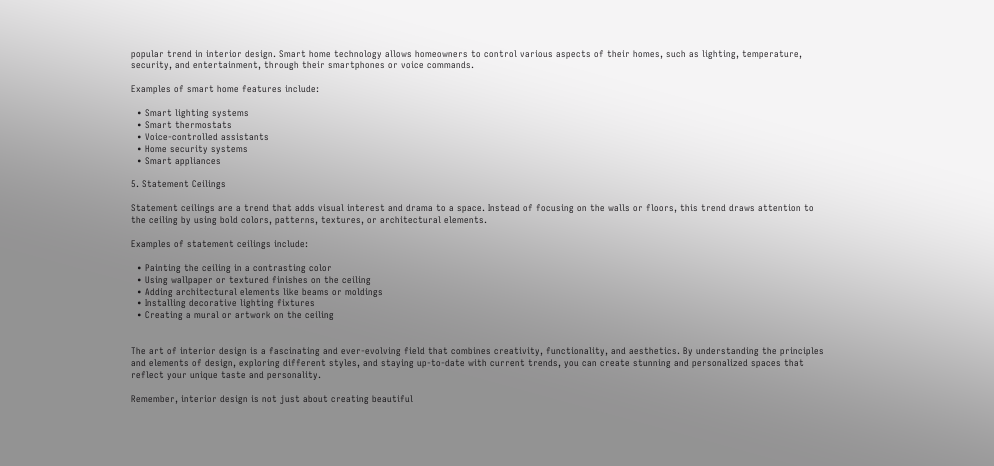popular trend in interior design. Smart home technology allows homeowners to control various aspects of their homes, such as lighting, temperature, security, and entertainment, through their smartphones or voice commands.

Examples of smart home features include:

  • Smart lighting systems
  • Smart thermostats
  • Voice-controlled assistants
  • Home security systems
  • Smart appliances

5. Statement Ceilings

Statement ceilings are a trend that adds visual interest and drama to a space. Instead of focusing on the walls or floors, this trend draws attention to the ceiling by using bold colors, patterns, textures, or architectural elements.

Examples of statement ceilings include:

  • Painting the ceiling in a contrasting color
  • Using wallpaper or textured finishes on the ceiling
  • Adding architectural elements like beams or moldings
  • Installing decorative lighting fixtures
  • Creating a mural or artwork on the ceiling


The art of interior design is a fascinating and ever-evolving field that combines creativity, functionality, and aesthetics. By understanding the principles and elements of design, exploring different styles, and staying up-to-date with current trends, you can create stunning and personalized spaces that reflect your unique taste and personality.

Remember, interior design is not just about creating beautiful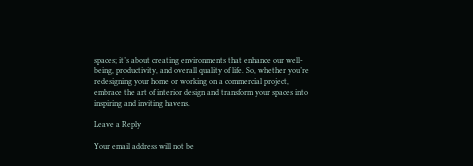spaces; it’s about creating environments that enhance our well-being, productivity, and overall quality of life. So, whether you’re redesigning your home or working on a commercial project, embrace the art of interior design and transform your spaces into inspiring and inviting havens.

Leave a Reply

Your email address will not be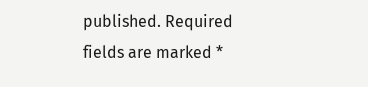published. Required fields are marked *